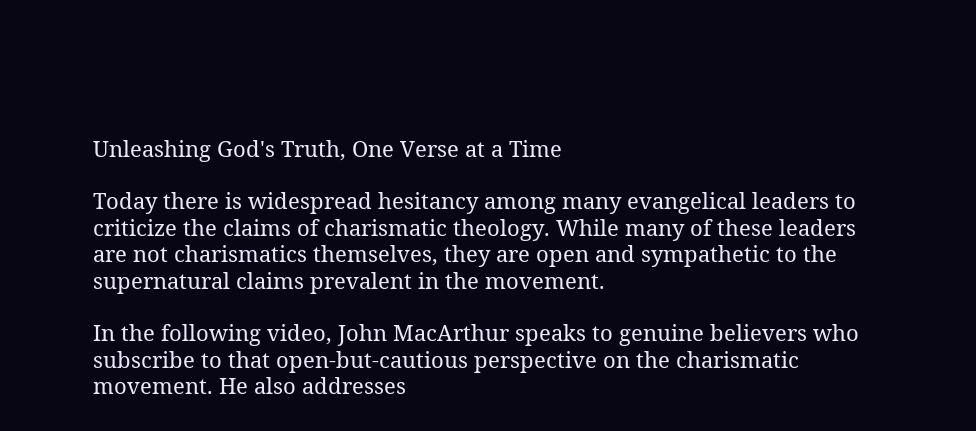Unleashing God's Truth, One Verse at a Time

Today there is widespread hesitancy among many evangelical leaders to criticize the claims of charismatic theology. While many of these leaders are not charismatics themselves, they are open and sympathetic to the supernatural claims prevalent in the movement.

In the following video, John MacArthur speaks to genuine believers who subscribe to that open-but-cautious perspective on the charismatic movement. He also addresses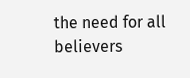the need for all believers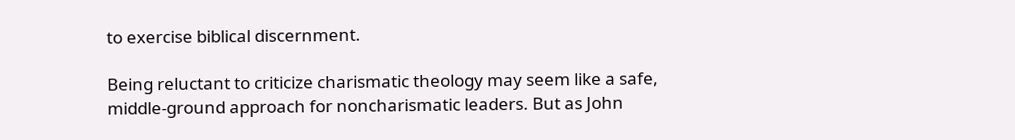to exercise biblical discernment.

Being reluctant to criticize charismatic theology may seem like a safe, middle-ground approach for noncharismatic leaders. But as John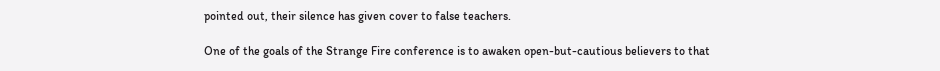pointed out, their silence has given cover to false teachers.

One of the goals of the Strange Fire conference is to awaken open-but-cautious believers to that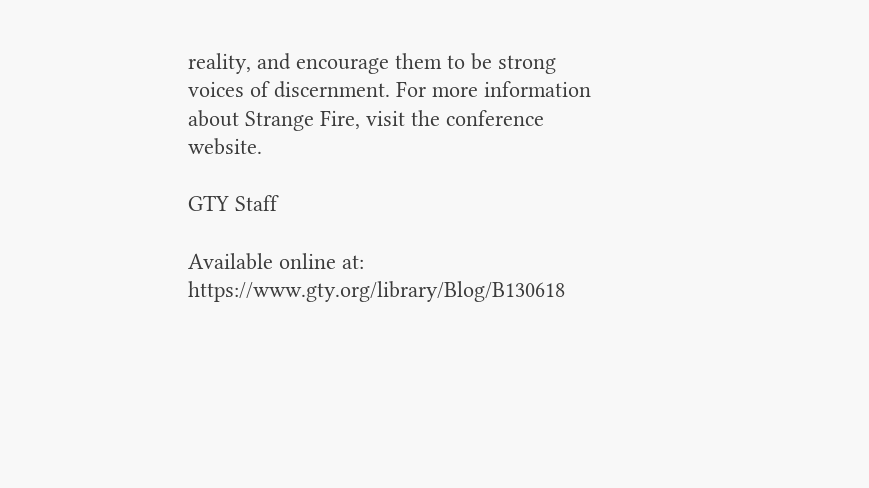reality, and encourage them to be strong voices of discernment. For more information about Strange Fire, visit the conference website.

GTY Staff

Available online at: https://www.gty.org/library/Blog/B130618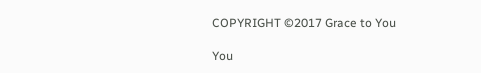COPYRIGHT ©2017 Grace to You

You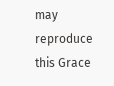may reproduce this Grace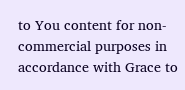to You content for non-commercial purposes in accordance with Grace to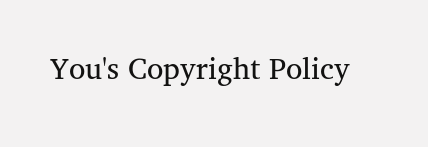You's Copyright Policy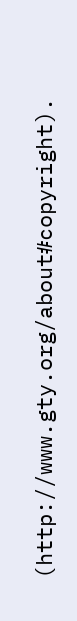(http://www.gty.org/about#copyright).